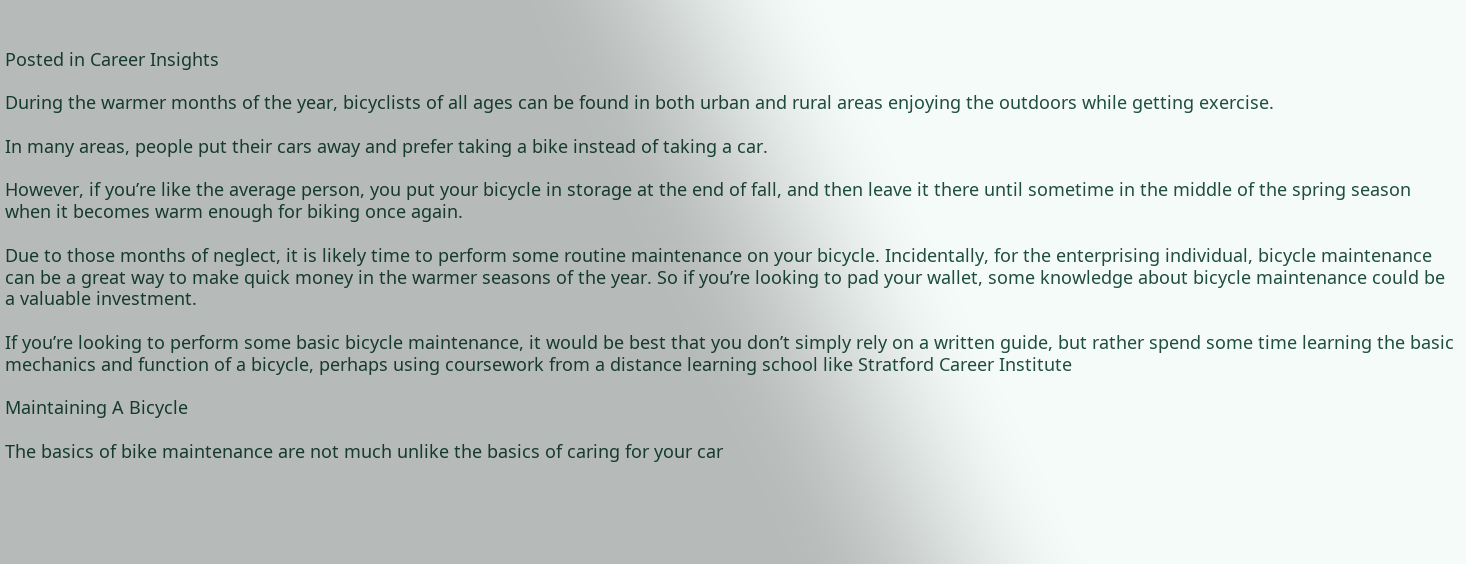Posted in Career Insights

During the warmer months of the year, bicyclists of all ages can be found in both urban and rural areas enjoying the outdoors while getting exercise.

In many areas, people put their cars away and prefer taking a bike instead of taking a car.

However, if you’re like the average person, you put your bicycle in storage at the end of fall, and then leave it there until sometime in the middle of the spring season when it becomes warm enough for biking once again.

Due to those months of neglect, it is likely time to perform some routine maintenance on your bicycle. Incidentally, for the enterprising individual, bicycle maintenance can be a great way to make quick money in the warmer seasons of the year. So if you’re looking to pad your wallet, some knowledge about bicycle maintenance could be a valuable investment.

If you’re looking to perform some basic bicycle maintenance, it would be best that you don’t simply rely on a written guide, but rather spend some time learning the basic mechanics and function of a bicycle, perhaps using coursework from a distance learning school like Stratford Career Institute

Maintaining A Bicycle

The basics of bike maintenance are not much unlike the basics of caring for your car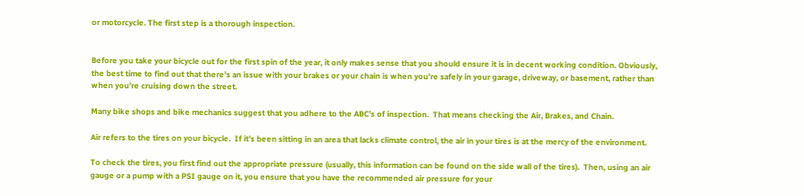or motorcycle. The first step is a thorough inspection.


Before you take your bicycle out for the first spin of the year, it only makes sense that you should ensure it is in decent working condition. Obviously, the best time to find out that there’s an issue with your brakes or your chain is when you’re safely in your garage, driveway, or basement, rather than when you’re cruising down the street.

Many bike shops and bike mechanics suggest that you adhere to the ABC’s of inspection.  That means checking the Air, Brakes, and Chain.

Air refers to the tires on your bicycle.  If it’s been sitting in an area that lacks climate control, the air in your tires is at the mercy of the environment.

To check the tires, you first find out the appropriate pressure (usually, this information can be found on the side wall of the tires).  Then, using an air gauge or a pump with a PSI gauge on it, you ensure that you have the recommended air pressure for your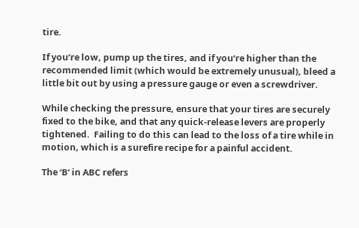tire.

If you’re low, pump up the tires, and if you’re higher than the recommended limit (which would be extremely unusual), bleed a little bit out by using a pressure gauge or even a screwdriver.

While checking the pressure, ensure that your tires are securely fixed to the bike, and that any quick-release levers are properly tightened.  Failing to do this can lead to the loss of a tire while in motion, which is a surefire recipe for a painful accident.

The ‘B’ in ABC refers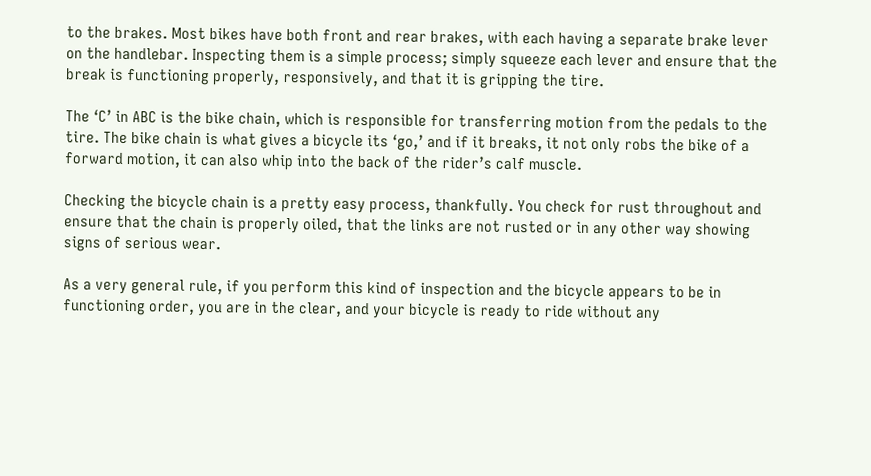to the brakes. Most bikes have both front and rear brakes, with each having a separate brake lever on the handlebar. Inspecting them is a simple process; simply squeeze each lever and ensure that the break is functioning properly, responsively, and that it is gripping the tire.

The ‘C’ in ABC is the bike chain, which is responsible for transferring motion from the pedals to the tire. The bike chain is what gives a bicycle its ‘go,’ and if it breaks, it not only robs the bike of a forward motion, it can also whip into the back of the rider’s calf muscle.

Checking the bicycle chain is a pretty easy process, thankfully. You check for rust throughout and ensure that the chain is properly oiled, that the links are not rusted or in any other way showing signs of serious wear.

As a very general rule, if you perform this kind of inspection and the bicycle appears to be in functioning order, you are in the clear, and your bicycle is ready to ride without any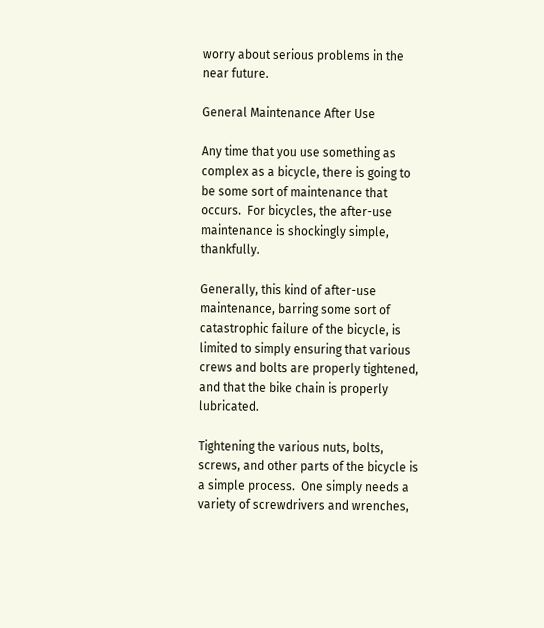worry about serious problems in the near future.

General Maintenance After Use

Any time that you use something as complex as a bicycle, there is going to be some sort of maintenance that occurs.  For bicycles, the after-use maintenance is shockingly simple, thankfully.

Generally, this kind of after-use maintenance, barring some sort of catastrophic failure of the bicycle, is limited to simply ensuring that various crews and bolts are properly tightened, and that the bike chain is properly lubricated.

Tightening the various nuts, bolts, screws, and other parts of the bicycle is a simple process.  One simply needs a variety of screwdrivers and wrenches,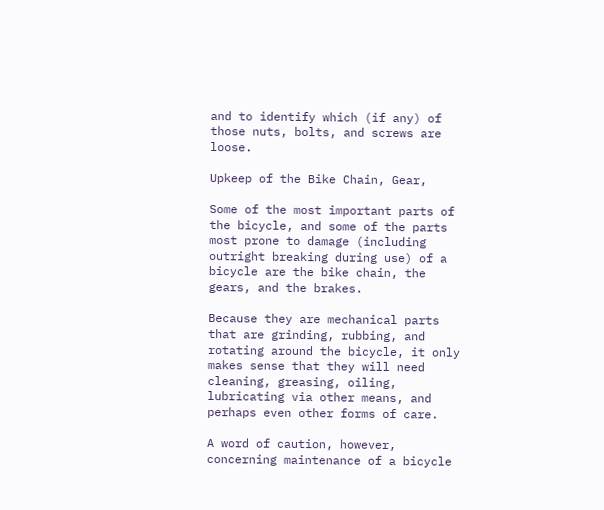and to identify which (if any) of those nuts, bolts, and screws are loose.

Upkeep of the Bike Chain, Gear,

Some of the most important parts of the bicycle, and some of the parts most prone to damage (including outright breaking during use) of a bicycle are the bike chain, the gears, and the brakes.

Because they are mechanical parts that are grinding, rubbing, and rotating around the bicycle, it only makes sense that they will need cleaning, greasing, oiling, lubricating via other means, and perhaps even other forms of care.

A word of caution, however, concerning maintenance of a bicycle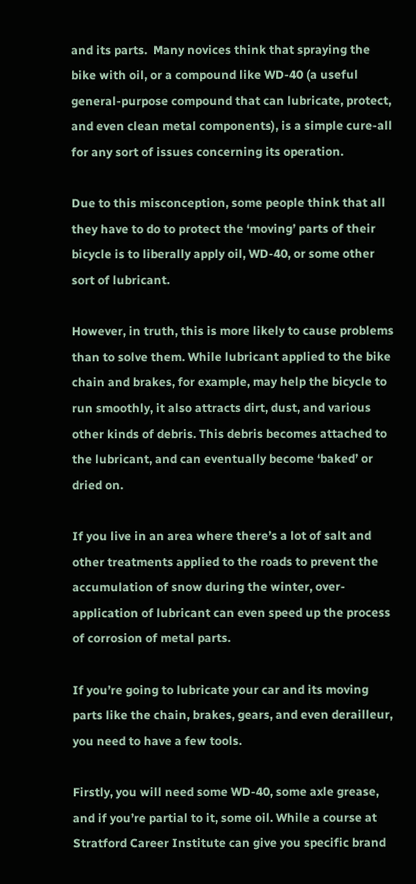and its parts.  Many novices think that spraying the bike with oil, or a compound like WD-40 (a useful general-purpose compound that can lubricate, protect, and even clean metal components), is a simple cure-all for any sort of issues concerning its operation.

Due to this misconception, some people think that all they have to do to protect the ‘moving’ parts of their bicycle is to liberally apply oil, WD-40, or some other sort of lubricant.

However, in truth, this is more likely to cause problems than to solve them. While lubricant applied to the bike chain and brakes, for example, may help the bicycle to run smoothly, it also attracts dirt, dust, and various other kinds of debris. This debris becomes attached to the lubricant, and can eventually become ‘baked’ or dried on.

If you live in an area where there’s a lot of salt and other treatments applied to the roads to prevent the accumulation of snow during the winter, over-application of lubricant can even speed up the process of corrosion of metal parts.

If you’re going to lubricate your car and its moving parts like the chain, brakes, gears, and even derailleur, you need to have a few tools.

Firstly, you will need some WD-40, some axle grease, and if you’re partial to it, some oil. While a course at Stratford Career Institute can give you specific brand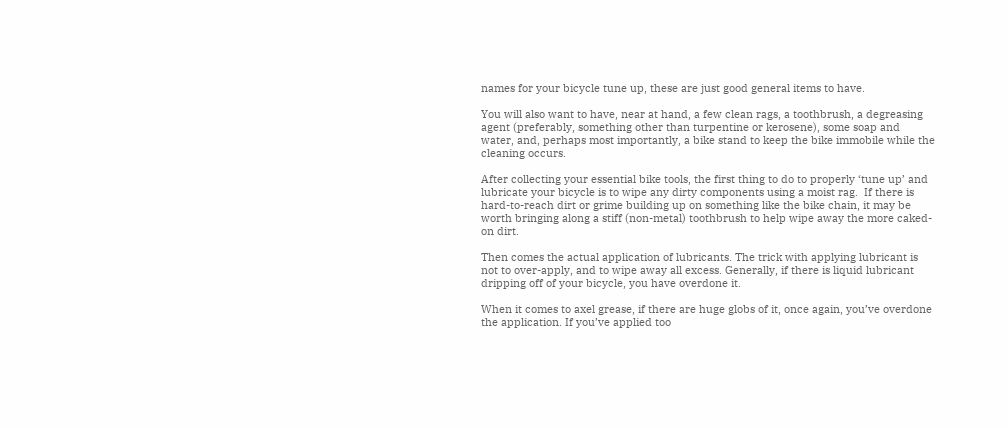names for your bicycle tune up, these are just good general items to have.

You will also want to have, near at hand, a few clean rags, a toothbrush, a degreasing agent (preferably, something other than turpentine or kerosene), some soap and water, and, perhaps most importantly, a bike stand to keep the bike immobile while the cleaning occurs.

After collecting your essential bike tools, the first thing to do to properly ‘tune up’ and lubricate your bicycle is to wipe any dirty components using a moist rag.  If there is hard-to-reach dirt or grime building up on something like the bike chain, it may be worth bringing along a stiff (non-metal) toothbrush to help wipe away the more caked-on dirt.

Then comes the actual application of lubricants. The trick with applying lubricant is not to over-apply, and to wipe away all excess. Generally, if there is liquid lubricant dripping off of your bicycle, you have overdone it.

When it comes to axel grease, if there are huge globs of it, once again, you’ve overdone the application. If you’ve applied too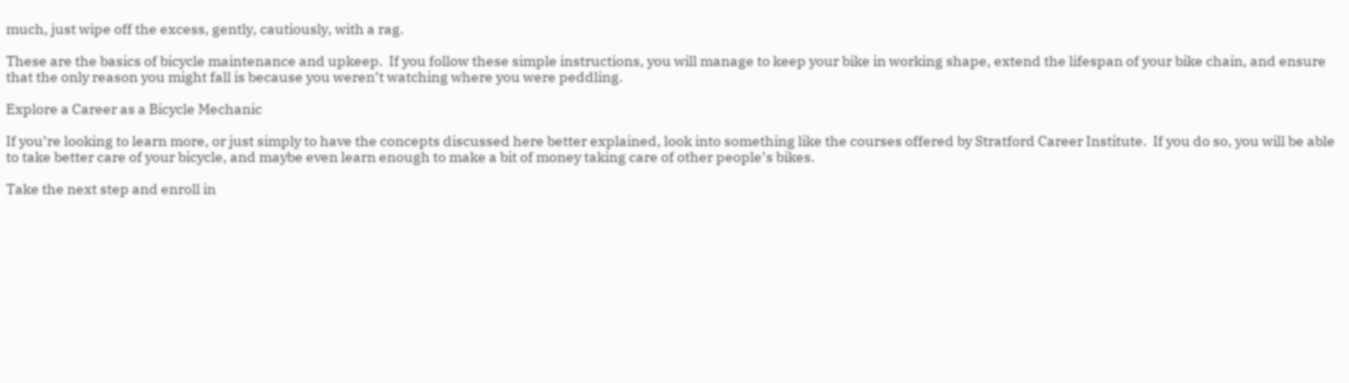much, just wipe off the excess, gently, cautiously, with a rag.

These are the basics of bicycle maintenance and upkeep.  If you follow these simple instructions, you will manage to keep your bike in working shape, extend the lifespan of your bike chain, and ensure that the only reason you might fall is because you weren’t watching where you were peddling.

Explore a Career as a Bicycle Mechanic

If you’re looking to learn more, or just simply to have the concepts discussed here better explained, look into something like the courses offered by Stratford Career Institute.  If you do so, you will be able to take better care of your bicycle, and maybe even learn enough to make a bit of money taking care of other people’s bikes.

Take the next step and enroll in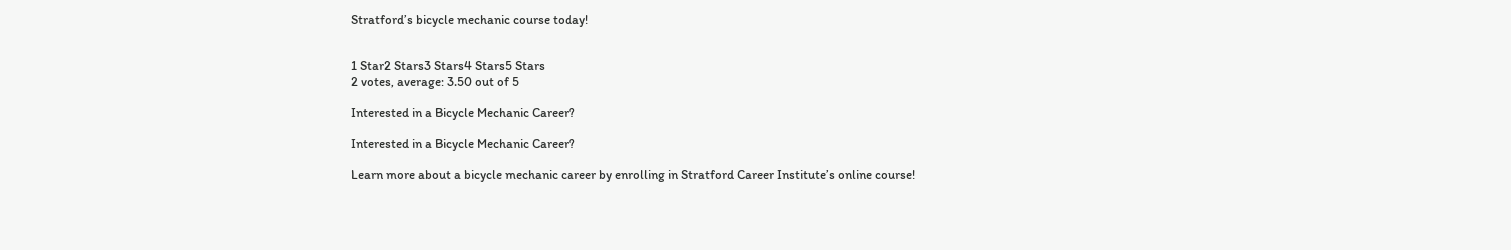Stratford’s bicycle mechanic course today!


1 Star2 Stars3 Stars4 Stars5 Stars
2 votes, average: 3.50 out of 5

Interested in a Bicycle Mechanic Career?

Interested in a Bicycle Mechanic Career?

Learn more about a bicycle mechanic career by enrolling in Stratford Career Institute’s online course!